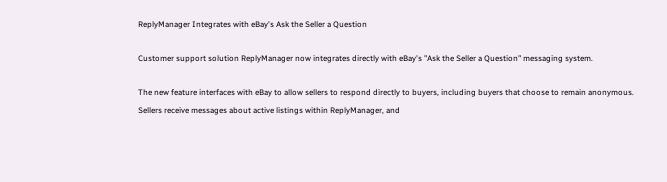ReplyManager Integrates with eBay's Ask the Seller a Question

Customer support solution ReplyManager now integrates directly with eBay's "Ask the Seller a Question" messaging system.

The new feature interfaces with eBay to allow sellers to respond directly to buyers, including buyers that choose to remain anonymous. Sellers receive messages about active listings within ReplyManager, and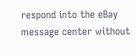respond into the eBay message center without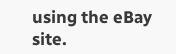using the eBay site.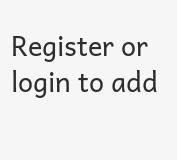Register or login to add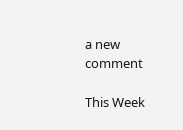a new comment

This Week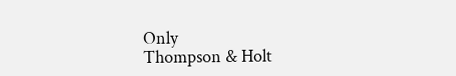Only
Thompson & Holt